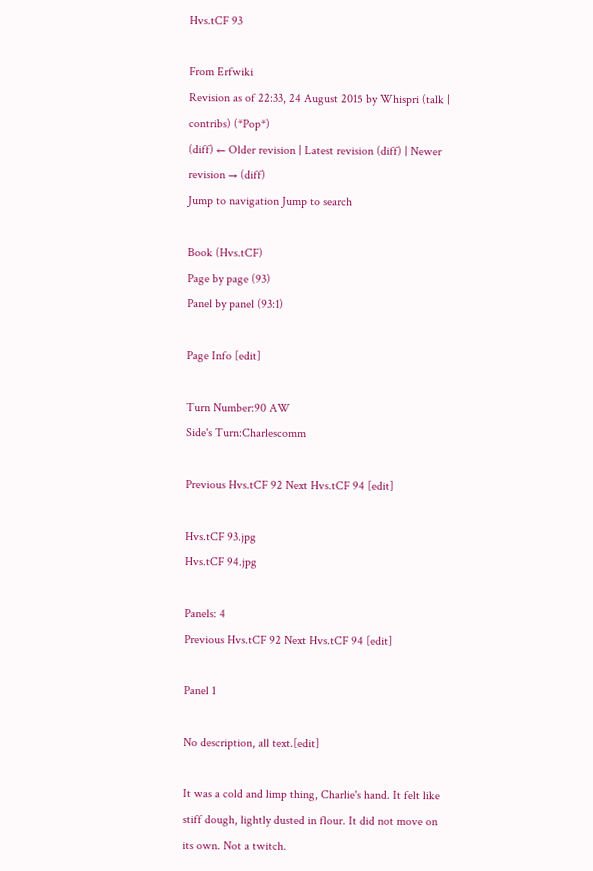Hvs.tCF 93

From Erfwiki
Revision as of 22:33, 24 August 2015 by Whispri (talk | contribs) (*Pop*)
(diff) ← Older revision | Latest revision (diff) | Newer revision → (diff)
Jump to navigation Jump to search

Book (Hvs.tCF)
Page by page (93)
Panel by panel (93:1)

Page Info [edit]

Turn Number:90 AW
Side's Turn:Charlescomm

Previous Hvs.tCF 92 Next Hvs.tCF 94 [edit]

Hvs.tCF 93.jpg
Hvs.tCF 94.jpg

Panels: 4
Previous Hvs.tCF 92 Next Hvs.tCF 94 [edit]

Panel 1

No description, all text.[edit]

It was a cold and limp thing, Charlie's hand. It felt like stiff dough, lightly dusted in flour. It did not move on its own. Not a twitch.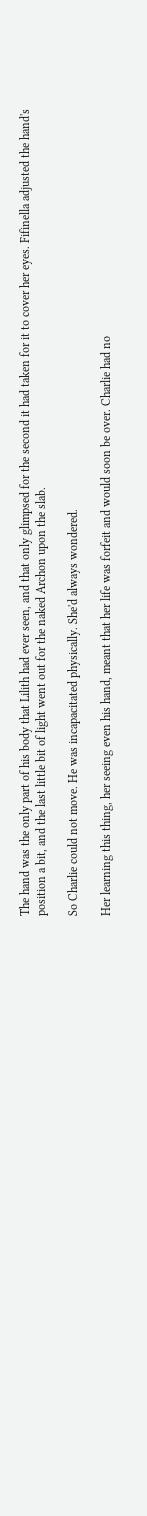The hand was the only part of his body that Lilith had ever seen, and that only glimpsed for the second it had taken for it to cover her eyes. Fifinella adjusted the hand's position a bit, and the last little bit of light went out for the naked Archon upon the slab.

So Charlie could not move. He was incapacitated physically. She'd always wondered.

Her learning this thing, her seeing even his hand, meant that her life was forfeit and would soon be over. Charlie had no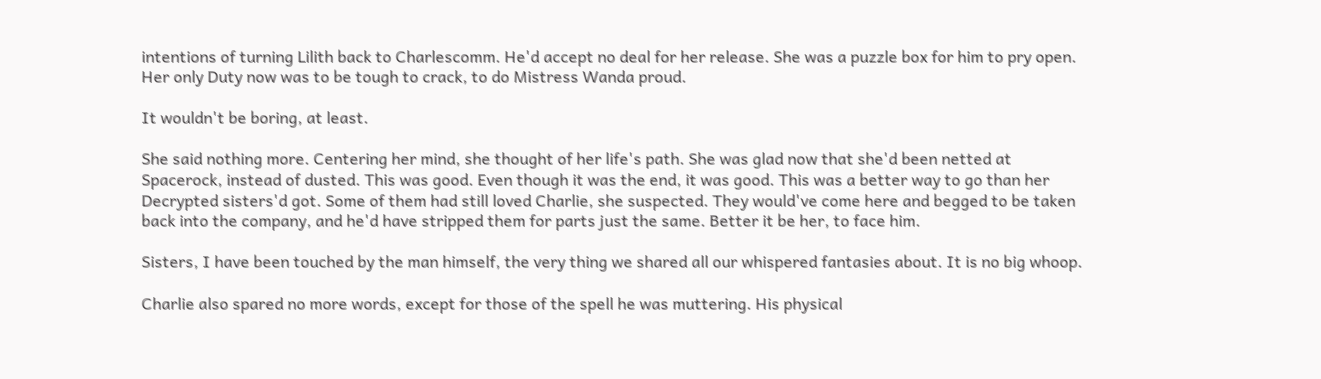intentions of turning Lilith back to Charlescomm. He'd accept no deal for her release. She was a puzzle box for him to pry open. Her only Duty now was to be tough to crack, to do Mistress Wanda proud.

It wouldn't be boring, at least.

She said nothing more. Centering her mind, she thought of her life's path. She was glad now that she'd been netted at Spacerock, instead of dusted. This was good. Even though it was the end, it was good. This was a better way to go than her Decrypted sisters'd got. Some of them had still loved Charlie, she suspected. They would've come here and begged to be taken back into the company, and he'd have stripped them for parts just the same. Better it be her, to face him.

Sisters, I have been touched by the man himself, the very thing we shared all our whispered fantasies about. It is no big whoop.

Charlie also spared no more words, except for those of the spell he was muttering. His physical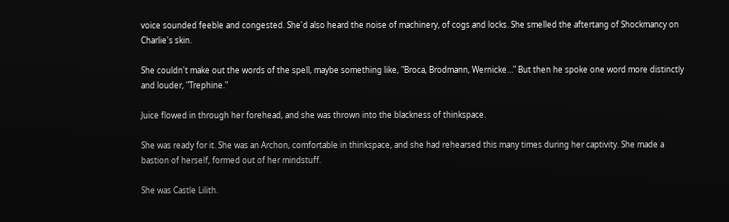voice sounded feeble and congested. She'd also heard the noise of machinery, of cogs and locks. She smelled the aftertang of Shockmancy on Charlie's skin.

She couldn't make out the words of the spell, maybe something like, "Broca, Brodmann, Wernicke…" But then he spoke one word more distinctly and louder, "Trephine."

Juice flowed in through her forehead, and she was thrown into the blackness of thinkspace.

She was ready for it. She was an Archon, comfortable in thinkspace, and she had rehearsed this many times during her captivity. She made a bastion of herself, formed out of her mindstuff.

She was Castle Lilith.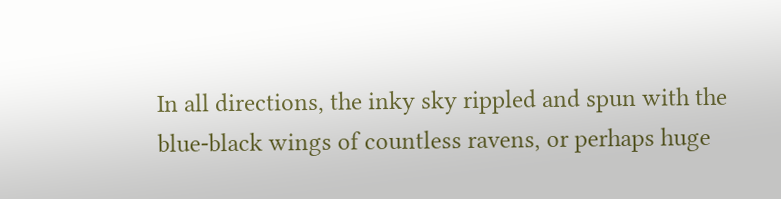In all directions, the inky sky rippled and spun with the blue-black wings of countless ravens, or perhaps huge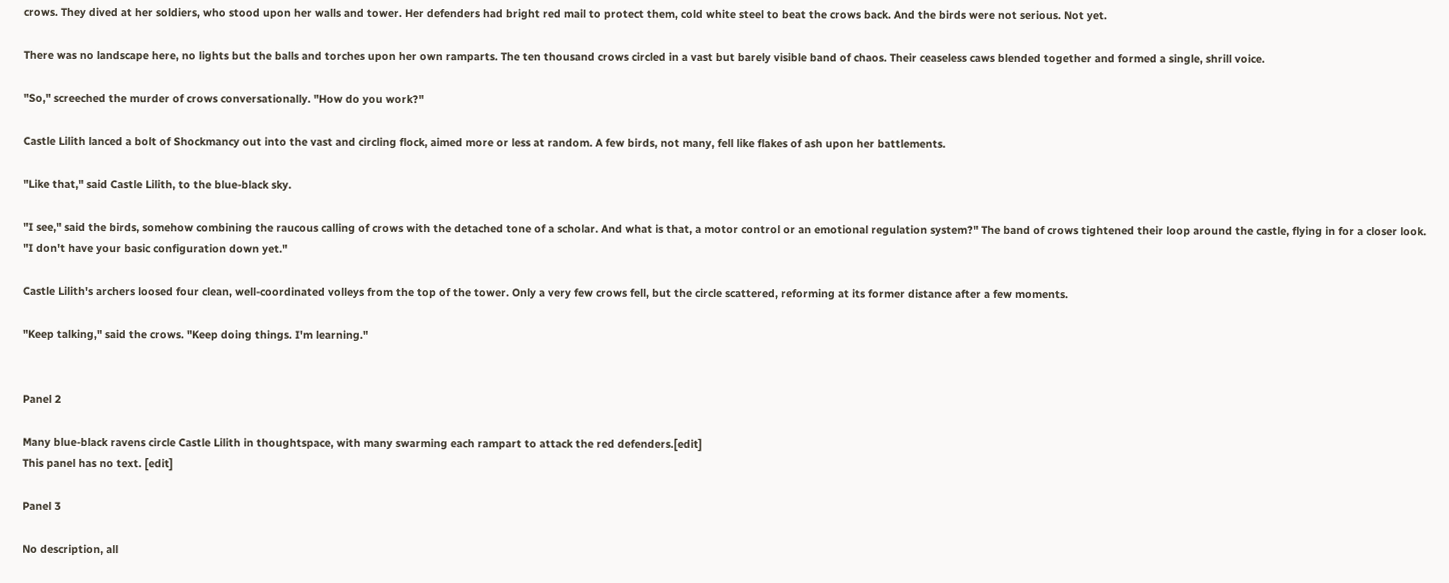crows. They dived at her soldiers, who stood upon her walls and tower. Her defenders had bright red mail to protect them, cold white steel to beat the crows back. And the birds were not serious. Not yet.

There was no landscape here, no lights but the balls and torches upon her own ramparts. The ten thousand crows circled in a vast but barely visible band of chaos. Their ceaseless caws blended together and formed a single, shrill voice.

"So," screeched the murder of crows conversationally. "How do you work?"

Castle Lilith lanced a bolt of Shockmancy out into the vast and circling flock, aimed more or less at random. A few birds, not many, fell like flakes of ash upon her battlements.

"Like that," said Castle Lilith, to the blue-black sky.

"I see," said the birds, somehow combining the raucous calling of crows with the detached tone of a scholar. And what is that, a motor control or an emotional regulation system?" The band of crows tightened their loop around the castle, flying in for a closer look. "I don't have your basic configuration down yet."

Castle Lilith's archers loosed four clean, well-coordinated volleys from the top of the tower. Only a very few crows fell, but the circle scattered, reforming at its former distance after a few moments.

"Keep talking," said the crows. "Keep doing things. I'm learning."


Panel 2

Many blue-black ravens circle Castle Lilith in thoughtspace, with many swarming each rampart to attack the red defenders.[edit]
This panel has no text. [edit]

Panel 3

No description, all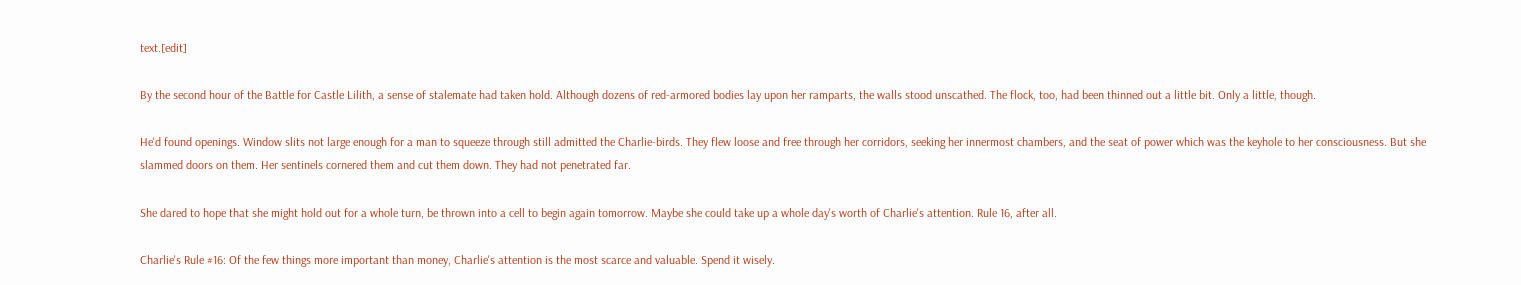text.[edit]

By the second hour of the Battle for Castle Lilith, a sense of stalemate had taken hold. Although dozens of red-armored bodies lay upon her ramparts, the walls stood unscathed. The flock, too, had been thinned out a little bit. Only a little, though.

He'd found openings. Window slits not large enough for a man to squeeze through still admitted the Charlie-birds. They flew loose and free through her corridors, seeking her innermost chambers, and the seat of power which was the keyhole to her consciousness. But she slammed doors on them. Her sentinels cornered them and cut them down. They had not penetrated far.

She dared to hope that she might hold out for a whole turn, be thrown into a cell to begin again tomorrow. Maybe she could take up a whole day's worth of Charlie's attention. Rule 16, after all.

Charlie's Rule #16: Of the few things more important than money, Charlie's attention is the most scarce and valuable. Spend it wisely.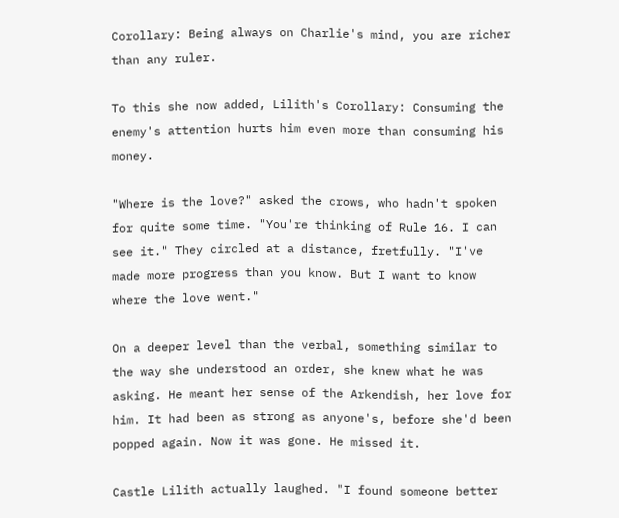Corollary: Being always on Charlie's mind, you are richer than any ruler.

To this she now added, Lilith's Corollary: Consuming the enemy's attention hurts him even more than consuming his money.

"Where is the love?" asked the crows, who hadn't spoken for quite some time. "You're thinking of Rule 16. I can see it." They circled at a distance, fretfully. "I've made more progress than you know. But I want to know where the love went."

On a deeper level than the verbal, something similar to the way she understood an order, she knew what he was asking. He meant her sense of the Arkendish, her love for him. It had been as strong as anyone's, before she'd been popped again. Now it was gone. He missed it.

Castle Lilith actually laughed. "I found someone better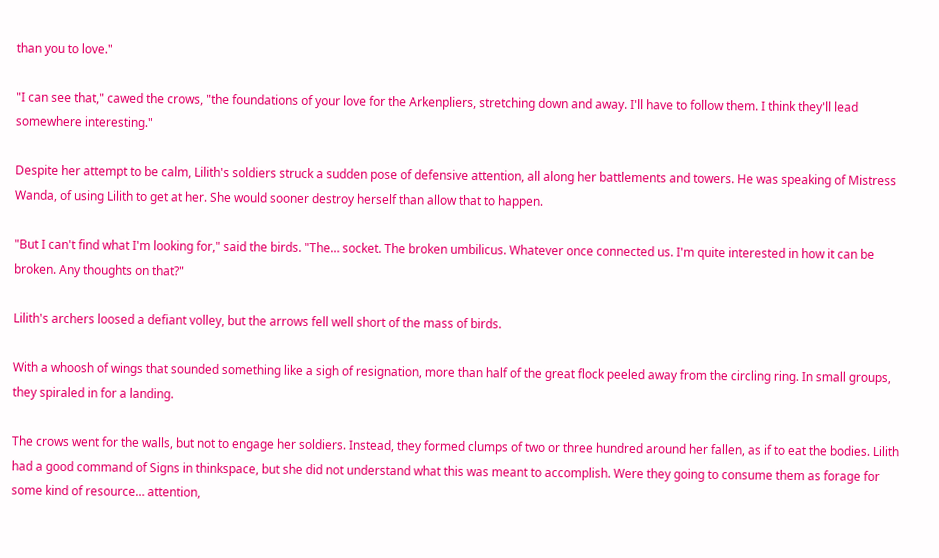than you to love."

"I can see that," cawed the crows, "the foundations of your love for the Arkenpliers, stretching down and away. I'll have to follow them. I think they'll lead somewhere interesting."

Despite her attempt to be calm, Lilith's soldiers struck a sudden pose of defensive attention, all along her battlements and towers. He was speaking of Mistress Wanda, of using Lilith to get at her. She would sooner destroy herself than allow that to happen.

"But I can't find what I'm looking for," said the birds. "The… socket. The broken umbilicus. Whatever once connected us. I'm quite interested in how it can be broken. Any thoughts on that?"

Lilith's archers loosed a defiant volley, but the arrows fell well short of the mass of birds.

With a whoosh of wings that sounded something like a sigh of resignation, more than half of the great flock peeled away from the circling ring. In small groups, they spiraled in for a landing.

The crows went for the walls, but not to engage her soldiers. Instead, they formed clumps of two or three hundred around her fallen, as if to eat the bodies. Lilith had a good command of Signs in thinkspace, but she did not understand what this was meant to accomplish. Were they going to consume them as forage for some kind of resource… attention,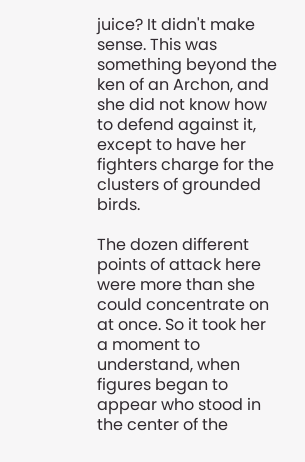juice? It didn't make sense. This was something beyond the ken of an Archon, and she did not know how to defend against it, except to have her fighters charge for the clusters of grounded birds.

The dozen different points of attack here were more than she could concentrate on at once. So it took her a moment to understand, when figures began to appear who stood in the center of the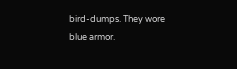bird-dumps. They wore blue armor.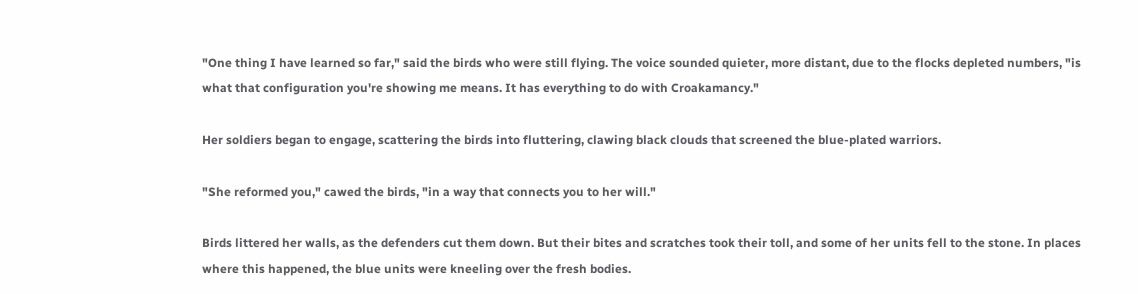"One thing I have learned so far," said the birds who were still flying. The voice sounded quieter, more distant, due to the flocks depleted numbers, "is what that configuration you're showing me means. It has everything to do with Croakamancy."

Her soldiers began to engage, scattering the birds into fluttering, clawing black clouds that screened the blue-plated warriors.

"She reformed you," cawed the birds, "in a way that connects you to her will."

Birds littered her walls, as the defenders cut them down. But their bites and scratches took their toll, and some of her units fell to the stone. In places where this happened, the blue units were kneeling over the fresh bodies.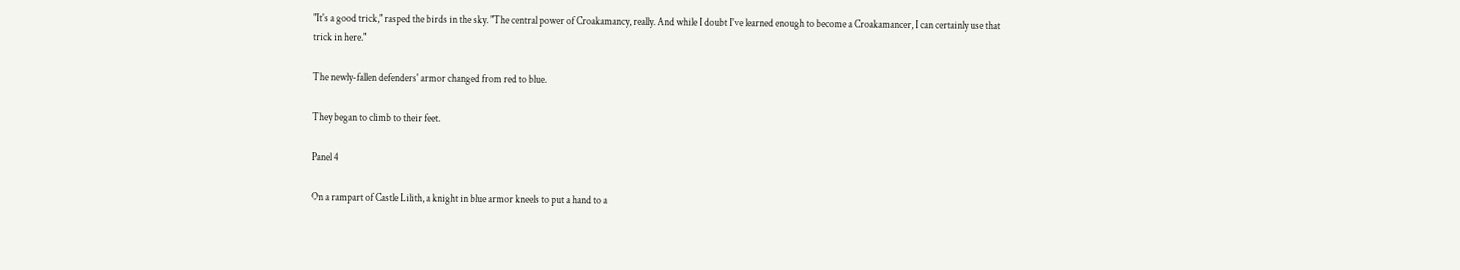"It's a good trick," rasped the birds in the sky. "The central power of Croakamancy, really. And while I doubt I've learned enough to become a Croakamancer, I can certainly use that trick in here."

The newly-fallen defenders' armor changed from red to blue.

They began to climb to their feet.

Panel 4

On a rampart of Castle Lilith, a knight in blue armor kneels to put a hand to a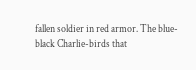fallen soldier in red armor. The blue-black Charlie-birds that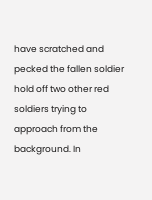have scratched and pecked the fallen soldier hold off two other red soldiers trying to approach from the background. In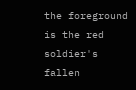the foreground is the red soldier's fallen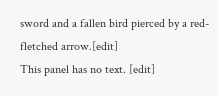sword and a fallen bird pierced by a red-fletched arrow.[edit]
This panel has no text. [edit]